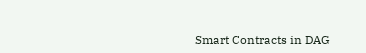Smart Contracts in DAG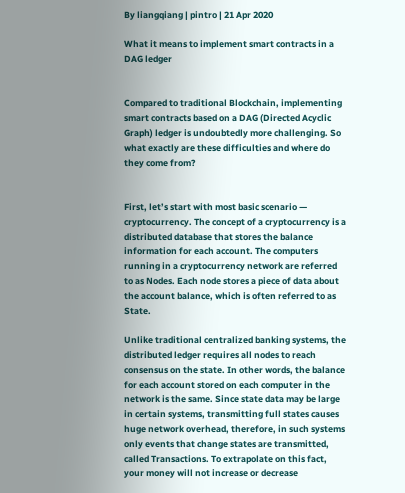By liangqiang | pintro | 21 Apr 2020

What it means to implement smart contracts in a DAG ledger


Compared to traditional Blockchain, implementing smart contracts based on a DAG (Directed Acyclic Graph) ledger is undoubtedly more challenging. So what exactly are these difficulties and where do they come from?


First, let’s start with most basic scenario — cryptocurrency. The concept of a cryptocurrency is a distributed database that stores the balance information for each account. The computers running in a cryptocurrency network are referred to as Nodes. Each node stores a piece of data about the account balance, which is often referred to as State.

Unlike traditional centralized banking systems, the distributed ledger requires all nodes to reach consensus on the state. In other words, the balance for each account stored on each computer in the network is the same. Since state data may be large in certain systems, transmitting full states causes huge network overhead, therefore, in such systems only events that change states are transmitted, called Transactions. To extrapolate on this fact, your money will not increase or decrease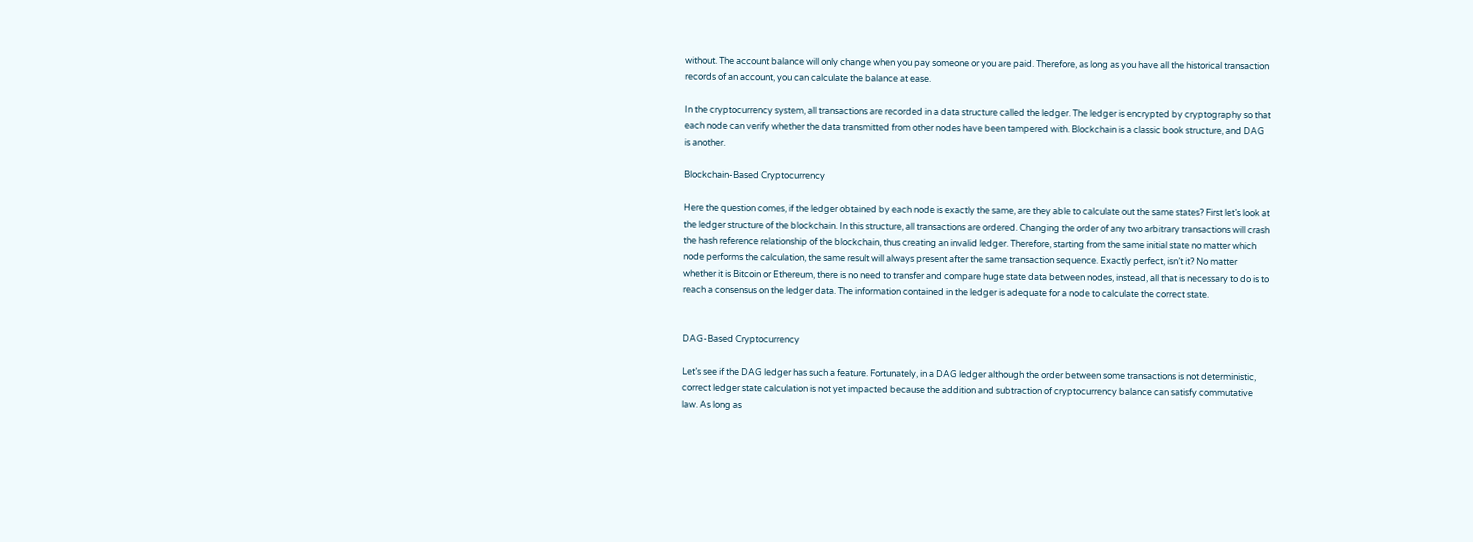without. The account balance will only change when you pay someone or you are paid. Therefore, as long as you have all the historical transaction records of an account, you can calculate the balance at ease.

In the cryptocurrency system, all transactions are recorded in a data structure called the ledger. The ledger is encrypted by cryptography so that each node can verify whether the data transmitted from other nodes have been tampered with. Blockchain is a classic book structure, and DAG is another.

Blockchain-Based Cryptocurrency

Here the question comes, if the ledger obtained by each node is exactly the same, are they able to calculate out the same states? First let’s look at the ledger structure of the blockchain. In this structure, all transactions are ordered. Changing the order of any two arbitrary transactions will crash the hash reference relationship of the blockchain, thus creating an invalid ledger. Therefore, starting from the same initial state no matter which node performs the calculation, the same result will always present after the same transaction sequence. Exactly perfect, isn’t it? No matter whether it is Bitcoin or Ethereum, there is no need to transfer and compare huge state data between nodes, instead, all that is necessary to do is to reach a consensus on the ledger data. The information contained in the ledger is adequate for a node to calculate the correct state.


DAG-Based Cryptocurrency

Let’s see if the DAG ledger has such a feature. Fortunately, in a DAG ledger although the order between some transactions is not deterministic, correct ledger state calculation is not yet impacted because the addition and subtraction of cryptocurrency balance can satisfy commutative law. As long as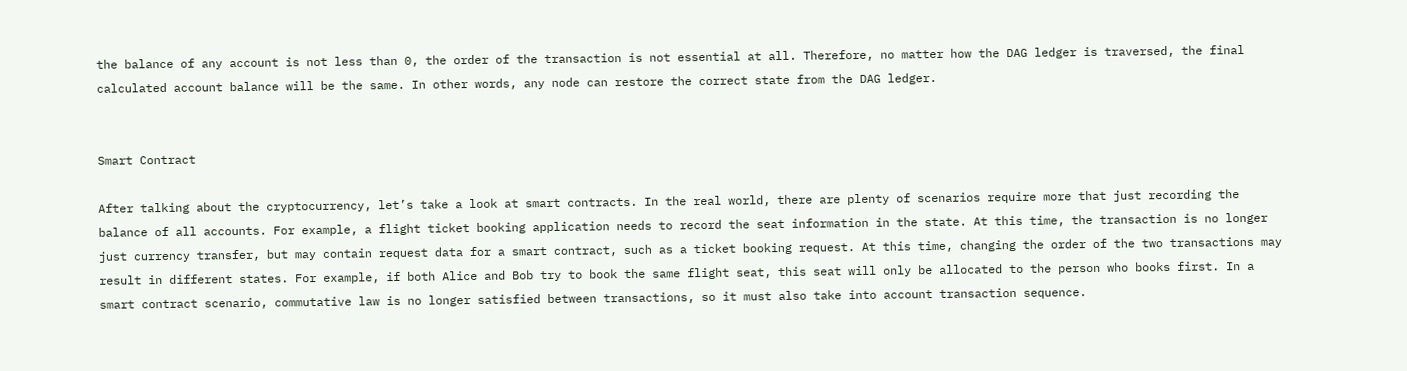the balance of any account is not less than 0, the order of the transaction is not essential at all. Therefore, no matter how the DAG ledger is traversed, the final calculated account balance will be the same. In other words, any node can restore the correct state from the DAG ledger.


Smart Contract

After talking about the cryptocurrency, let’s take a look at smart contracts. In the real world, there are plenty of scenarios require more that just recording the balance of all accounts. For example, a flight ticket booking application needs to record the seat information in the state. At this time, the transaction is no longer just currency transfer, but may contain request data for a smart contract, such as a ticket booking request. At this time, changing the order of the two transactions may result in different states. For example, if both Alice and Bob try to book the same flight seat, this seat will only be allocated to the person who books first. In a smart contract scenario, commutative law is no longer satisfied between transactions, so it must also take into account transaction sequence.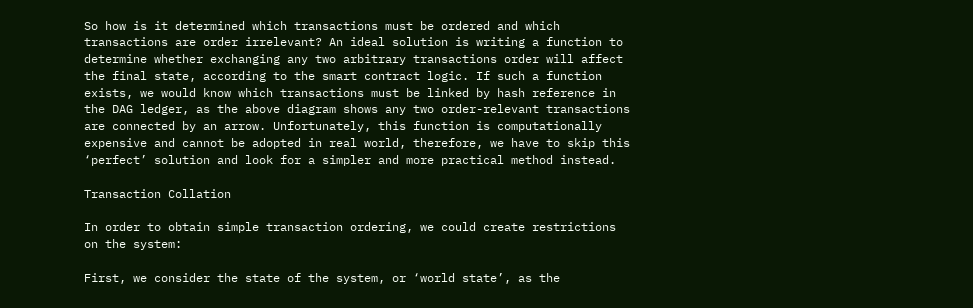So how is it determined which transactions must be ordered and which transactions are order irrelevant? An ideal solution is writing a function to determine whether exchanging any two arbitrary transactions order will affect the final state, according to the smart contract logic. If such a function exists, we would know which transactions must be linked by hash reference in the DAG ledger, as the above diagram shows any two order-relevant transactions are connected by an arrow. Unfortunately, this function is computationally expensive and cannot be adopted in real world, therefore, we have to skip this ‘perfect’ solution and look for a simpler and more practical method instead.

Transaction Collation

In order to obtain simple transaction ordering, we could create restrictions on the system:

First, we consider the state of the system, or ‘world state’, as the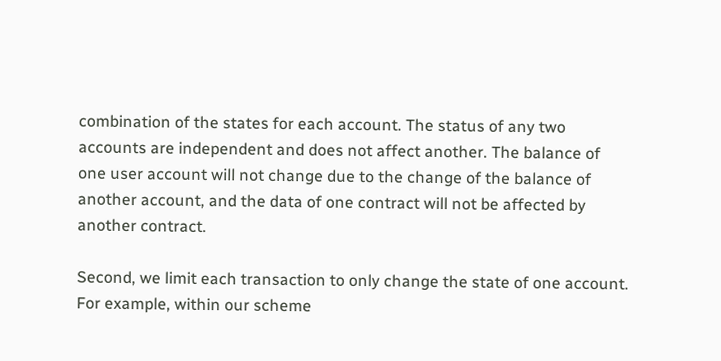combination of the states for each account. The status of any two accounts are independent and does not affect another. The balance of one user account will not change due to the change of the balance of another account, and the data of one contract will not be affected by another contract.

Second, we limit each transaction to only change the state of one account. For example, within our scheme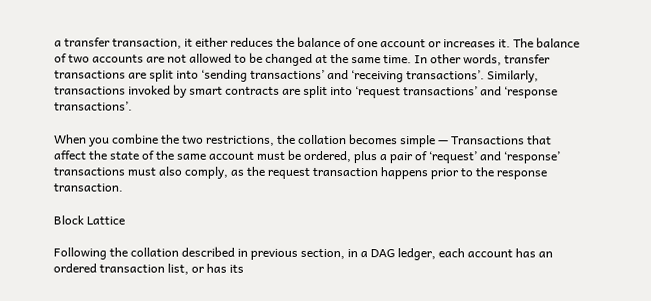a transfer transaction, it either reduces the balance of one account or increases it. The balance of two accounts are not allowed to be changed at the same time. In other words, transfer transactions are split into ‘sending transactions’ and ‘receiving transactions’. Similarly, transactions invoked by smart contracts are split into ‘request transactions’ and ‘response transactions’.

When you combine the two restrictions, the collation becomes simple — Transactions that affect the state of the same account must be ordered, plus a pair of ‘request’ and ‘response’ transactions must also comply, as the request transaction happens prior to the response transaction.

Block Lattice

Following the collation described in previous section, in a DAG ledger, each account has an ordered transaction list, or has its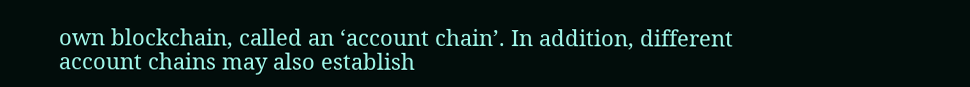own blockchain, called an ‘account chain’. In addition, different account chains may also establish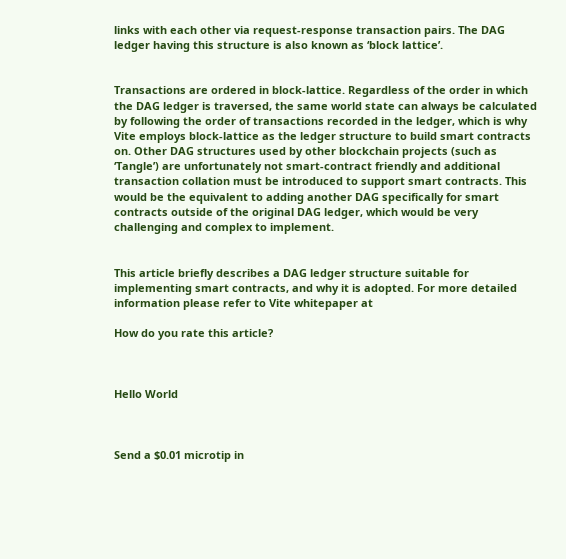links with each other via request-response transaction pairs. The DAG ledger having this structure is also known as ‘block lattice’.


Transactions are ordered in block-lattice. Regardless of the order in which the DAG ledger is traversed, the same world state can always be calculated by following the order of transactions recorded in the ledger, which is why Vite employs block-lattice as the ledger structure to build smart contracts on. Other DAG structures used by other blockchain projects (such as ‘Tangle’) are unfortunately not smart-contract friendly and additional transaction collation must be introduced to support smart contracts. This would be the equivalent to adding another DAG specifically for smart contracts outside of the original DAG ledger, which would be very challenging and complex to implement.


This article briefly describes a DAG ledger structure suitable for implementing smart contracts, and why it is adopted. For more detailed information please refer to Vite whitepaper at

How do you rate this article?



Hello World



Send a $0.01 microtip in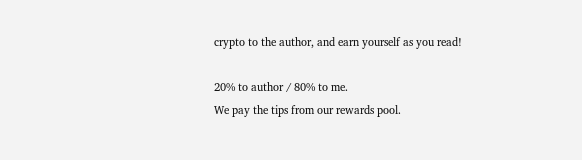crypto to the author, and earn yourself as you read!

20% to author / 80% to me.
We pay the tips from our rewards pool.